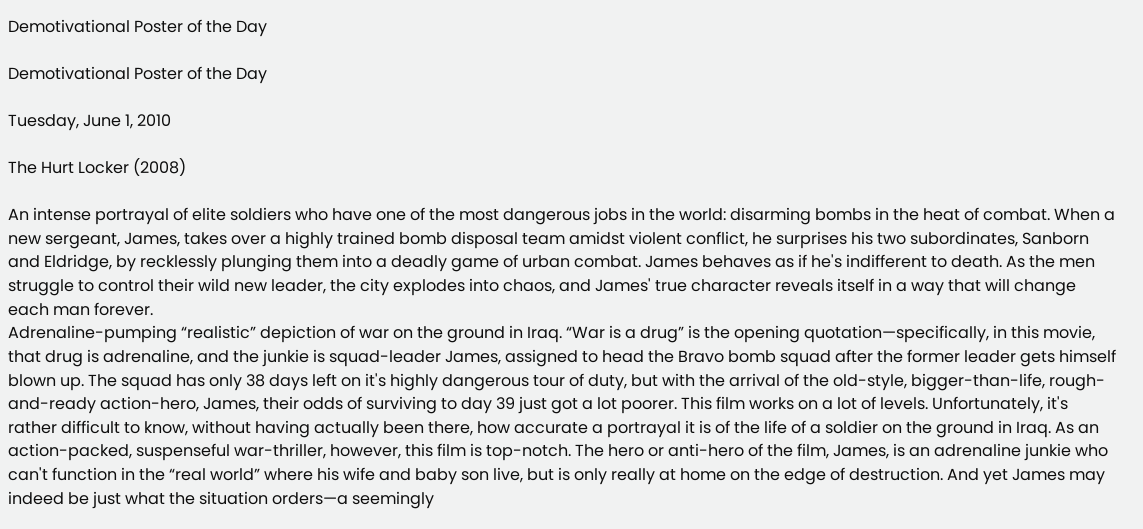Demotivational Poster of the Day

Demotivational Poster of the Day

Tuesday, June 1, 2010

The Hurt Locker (2008)

An intense portrayal of elite soldiers who have one of the most dangerous jobs in the world: disarming bombs in the heat of combat. When a new sergeant, James, takes over a highly trained bomb disposal team amidst violent conflict, he surprises his two subordinates, Sanborn and Eldridge, by recklessly plunging them into a deadly game of urban combat. James behaves as if he's indifferent to death. As the men struggle to control their wild new leader, the city explodes into chaos, and James' true character reveals itself in a way that will change each man forever.
Adrenaline-pumping “realistic” depiction of war on the ground in Iraq. “War is a drug” is the opening quotation—specifically, in this movie, that drug is adrenaline, and the junkie is squad-leader James, assigned to head the Bravo bomb squad after the former leader gets himself blown up. The squad has only 38 days left on it's highly dangerous tour of duty, but with the arrival of the old-style, bigger-than-life, rough-and-ready action-hero, James, their odds of surviving to day 39 just got a lot poorer. This film works on a lot of levels. Unfortunately, it's rather difficult to know, without having actually been there, how accurate a portrayal it is of the life of a soldier on the ground in Iraq. As an action-packed, suspenseful war-thriller, however, this film is top-notch. The hero or anti-hero of the film, James, is an adrenaline junkie who can't function in the “real world” where his wife and baby son live, but is only really at home on the edge of destruction. And yet James may indeed be just what the situation orders—a seemingly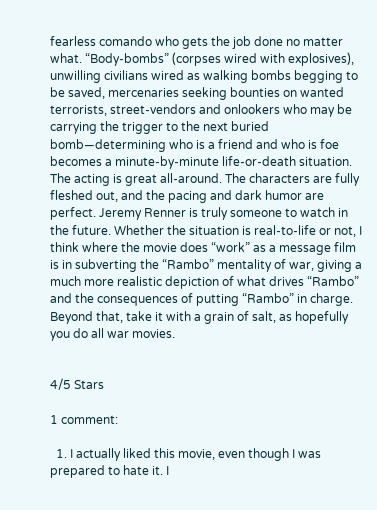fearless comando who gets the job done no matter what. “Body-bombs” (corpses wired with explosives), unwilling civilians wired as walking bombs begging to be saved, mercenaries seeking bounties on wanted terrorists, street-vendors and onlookers who may be carrying the trigger to the next buried bomb—determining who is a friend and who is foe becomes a minute-by-minute life-or-death situation. The acting is great all-around. The characters are fully fleshed out, and the pacing and dark humor are perfect. Jeremy Renner is truly someone to watch in the future. Whether the situation is real-to-life or not, I think where the movie does “work” as a message film is in subverting the “Rambo” mentality of war, giving a much more realistic depiction of what drives “Rambo” and the consequences of putting “Rambo” in charge. Beyond that, take it with a grain of salt, as hopefully you do all war movies.


4/5 Stars

1 comment:

  1. I actually liked this movie, even though I was prepared to hate it. I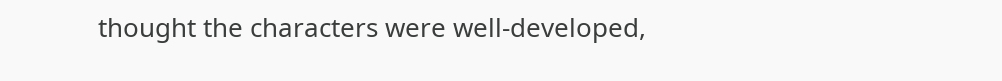thought the characters were well-developed,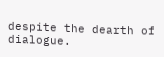despite the dearth of dialogue.